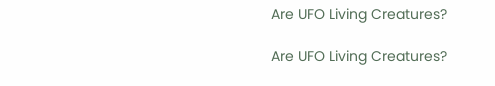Are UFO Living Creatures?

Are UFO Living Creatures?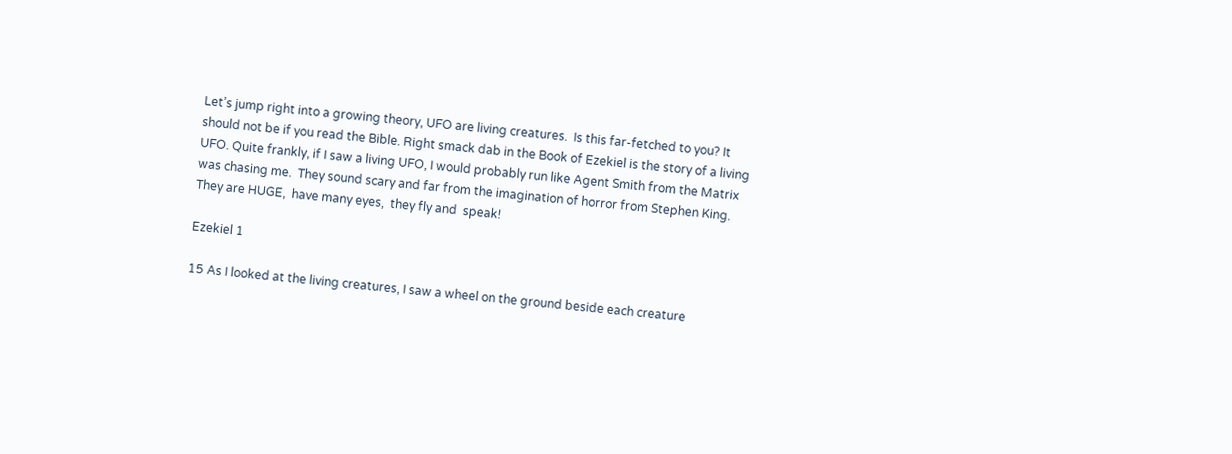Let’s jump right into a growing theory, UFO are living creatures.  Is this far-fetched to you? It should not be if you read the Bible. Right smack dab in the Book of Ezekiel is the story of a living UFO. Quite frankly, if I saw a living UFO, I would probably run like Agent Smith from the Matrix was chasing me.  They sound scary and far from the imagination of horror from Stephen King.  They are HUGE,  have many eyes,  they fly and  speak!

Ezekiel 1

15 As I looked at the living creatures, I saw a wheel on the ground beside each creature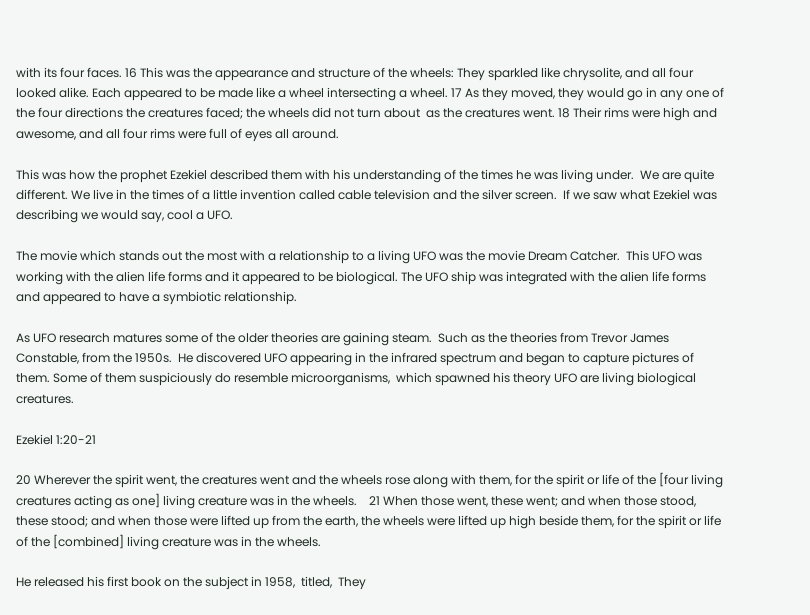with its four faces. 16 This was the appearance and structure of the wheels: They sparkled like chrysolite, and all four looked alike. Each appeared to be made like a wheel intersecting a wheel. 17 As they moved, they would go in any one of the four directions the creatures faced; the wheels did not turn about  as the creatures went. 18 Their rims were high and awesome, and all four rims were full of eyes all around.

This was how the prophet Ezekiel described them with his understanding of the times he was living under.  We are quite different. We live in the times of a little invention called cable television and the silver screen.  If we saw what Ezekiel was describing we would say, cool a UFO.

The movie which stands out the most with a relationship to a living UFO was the movie Dream Catcher.  This UFO was working with the alien life forms and it appeared to be biological. The UFO ship was integrated with the alien life forms and appeared to have a symbiotic relationship.

As UFO research matures some of the older theories are gaining steam.  Such as the theories from Trevor James Constable, from the 1950s.  He discovered UFO appearing in the infrared spectrum and began to capture pictures of them. Some of them suspiciously do resemble microorganisms,  which spawned his theory UFO are living biological creatures.

Ezekiel 1:20-21

20 Wherever the spirit went, the creatures went and the wheels rose along with them, for the spirit or life of the [four living creatures acting as one] living creature was in the wheels.    21 When those went, these went; and when those stood, these stood; and when those were lifted up from the earth, the wheels were lifted up high beside them, for the spirit or life of the [combined] living creature was in the wheels.

He released his first book on the subject in 1958,  titled,  They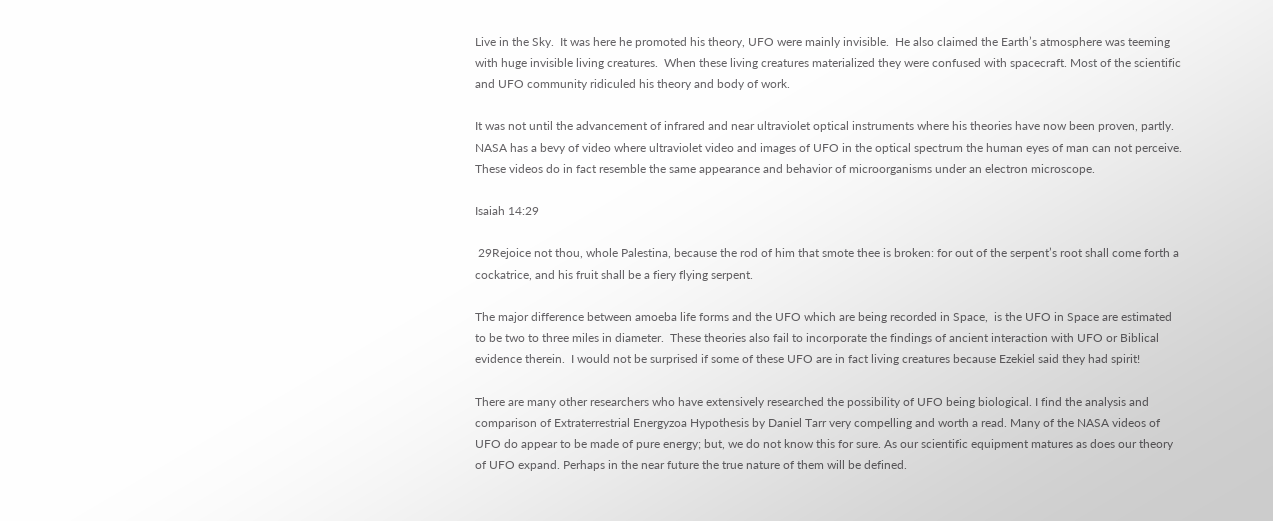Live in the Sky.  It was here he promoted his theory, UFO were mainly invisible.  He also claimed the Earth’s atmosphere was teeming with huge invisible living creatures.  When these living creatures materialized they were confused with spacecraft. Most of the scientific and UFO community ridiculed his theory and body of work.

It was not until the advancement of infrared and near ultraviolet optical instruments where his theories have now been proven, partly.  NASA has a bevy of video where ultraviolet video and images of UFO in the optical spectrum the human eyes of man can not perceive.  These videos do in fact resemble the same appearance and behavior of microorganisms under an electron microscope.

Isaiah 14:29

 29Rejoice not thou, whole Palestina, because the rod of him that smote thee is broken: for out of the serpent’s root shall come forth a cockatrice, and his fruit shall be a fiery flying serpent.

The major difference between amoeba life forms and the UFO which are being recorded in Space,  is the UFO in Space are estimated to be two to three miles in diameter.  These theories also fail to incorporate the findings of ancient interaction with UFO or Biblical evidence therein.  I would not be surprised if some of these UFO are in fact living creatures because Ezekiel said they had spirit!

There are many other researchers who have extensively researched the possibility of UFO being biological. I find the analysis and comparison of Extraterrestrial Energyzoa Hypothesis by Daniel Tarr very compelling and worth a read. Many of the NASA videos of UFO do appear to be made of pure energy; but, we do not know this for sure. As our scientific equipment matures as does our theory of UFO expand. Perhaps in the near future the true nature of them will be defined.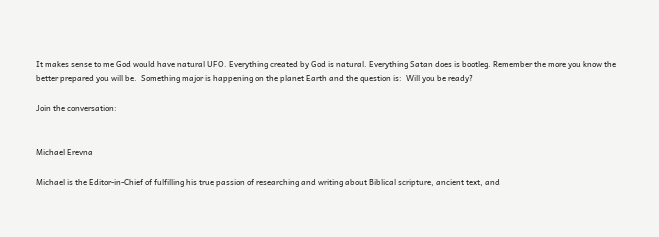It makes sense to me God would have natural UFO. Everything created by God is natural. Everything Satan does is bootleg. Remember the more you know the better prepared you will be.  Something major is happening on the planet Earth and the question is:  Will you be ready?

Join the conversation:


Michael Erevna

Michael is the Editor-in-Chief of fulfilling his true passion of researching and writing about Biblical scripture, ancient text, and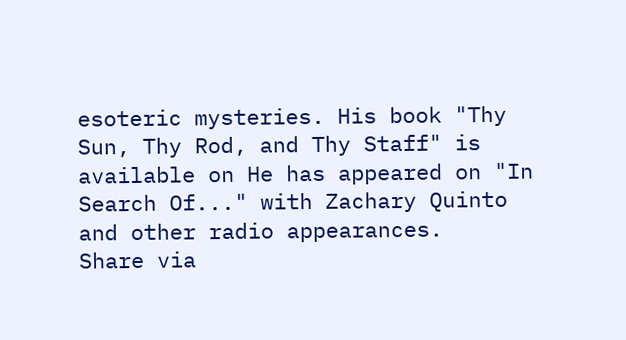esoteric mysteries. His book "Thy Sun, Thy Rod, and Thy Staff" is available on He has appeared on "In Search Of..." with Zachary Quinto and other radio appearances.
Share via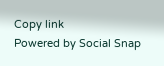Copy link
Powered by Social Snap